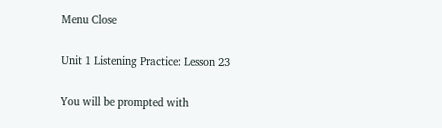Menu Close

Unit 1 Listening Practice: Lesson 23

You will be prompted with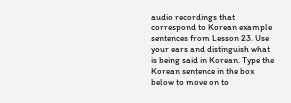audio recordings that correspond to Korean example sentences from Lesson 23. Use your ears and distinguish what is being said in Korean. Type the Korean sentence in the box below to move on to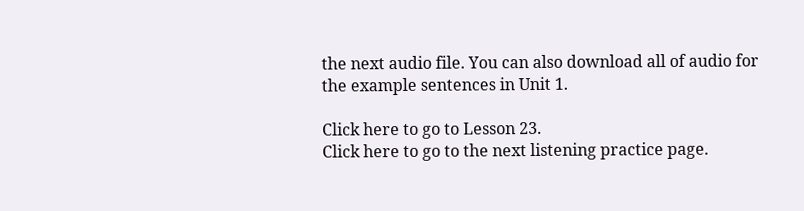the next audio file. You can also download all of audio for the example sentences in Unit 1.

Click here to go to Lesson 23.
Click here to go to the next listening practice page.